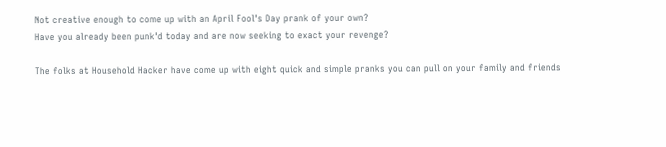Not creative enough to come up with an April Fool's Day prank of your own?
Have you already been punk'd today and are now seeking to exact your revenge?

The folks at Household Hacker have come up with eight quick and simple pranks you can pull on your family and friends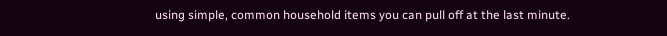using simple, common household items you can pull off at the last minute.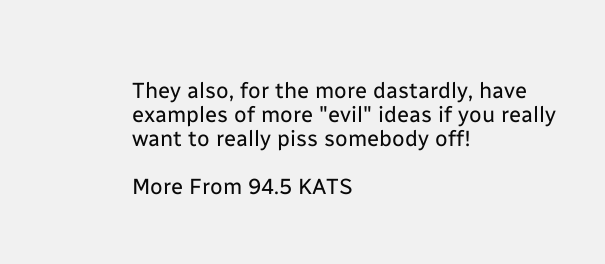They also, for the more dastardly, have examples of more "evil" ideas if you really want to really piss somebody off!

More From 94.5 KATS